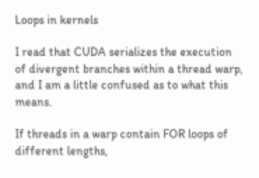Loops in kernels

I read that CUDA serializes the execution of divergent branches within a thread warp, and I am a little confused as to what this means.

If threads in a warp contain FOR loops of different lengths,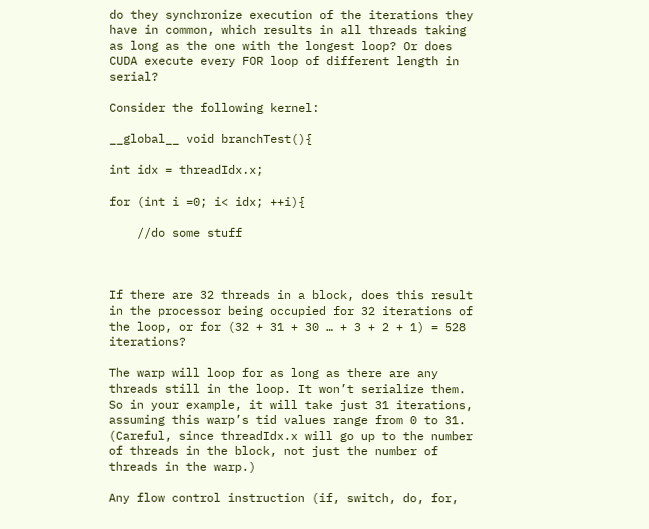do they synchronize execution of the iterations they have in common, which results in all threads taking as long as the one with the longest loop? Or does CUDA execute every FOR loop of different length in serial?

Consider the following kernel:

__global__ void branchTest(){

int idx = threadIdx.x;

for (int i =0; i< idx; ++i){

    //do some stuff



If there are 32 threads in a block, does this result in the processor being occupied for 32 iterations of the loop, or for (32 + 31 + 30 … + 3 + 2 + 1) = 528 iterations?

The warp will loop for as long as there are any threads still in the loop. It won’t serialize them. So in your example, it will take just 31 iterations, assuming this warp’s tid values range from 0 to 31. (Careful, since threadIdx.x will go up to the number of threads in the block, not just the number of threads in the warp.)

Any flow control instruction (if, switch, do, for,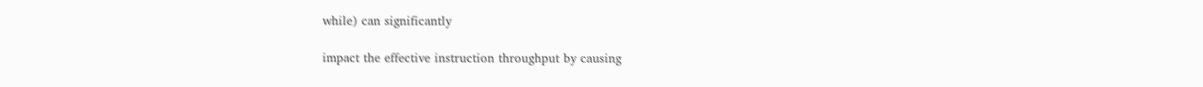while) can significantly

impact the effective instruction throughput by causing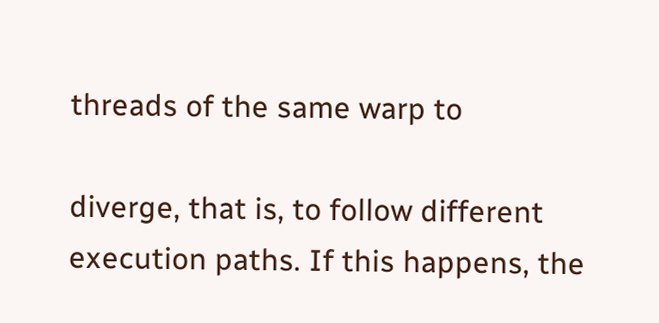threads of the same warp to

diverge, that is, to follow different execution paths. If this happens, the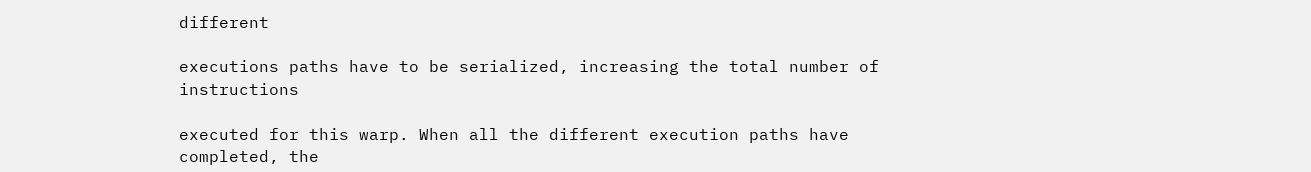different

executions paths have to be serialized, increasing the total number of instructions

executed for this warp. When all the different execution paths have completed, the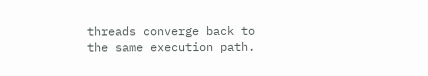threads converge back to the same execution path.